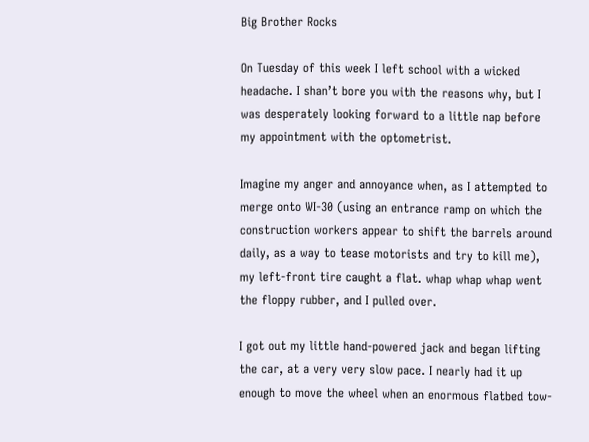Big Brother Rocks

On Tuesday of this week I left school with a wicked headache. I shan’t bore you with the reasons why, but I was desperately looking forward to a little nap before my appointment with the optometrist.

Imagine my anger and annoyance when, as I attempted to merge onto WI-30 (using an entrance ramp on which the construction workers appear to shift the barrels around daily, as a way to tease motorists and try to kill me), my left-front tire caught a flat. whap whap whap went the floppy rubber, and I pulled over.

I got out my little hand-powered jack and began lifting the car, at a very very slow pace. I nearly had it up enough to move the wheel when an enormous flatbed tow-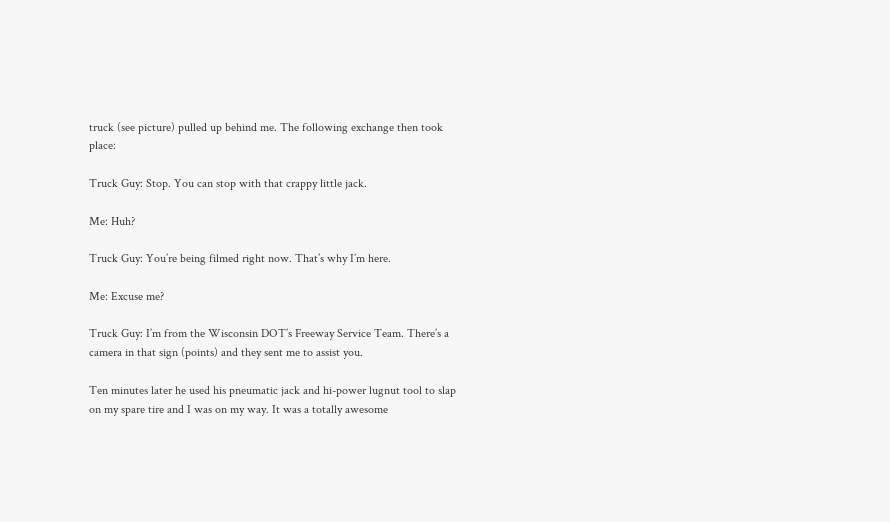truck (see picture) pulled up behind me. The following exchange then took place:

Truck Guy: Stop. You can stop with that crappy little jack.

Me: Huh?

Truck Guy: You’re being filmed right now. That’s why I’m here.

Me: Excuse me?

Truck Guy: I’m from the Wisconsin DOT’s Freeway Service Team. There’s a camera in that sign (points) and they sent me to assist you.

Ten minutes later he used his pneumatic jack and hi-power lugnut tool to slap on my spare tire and I was on my way. It was a totally awesome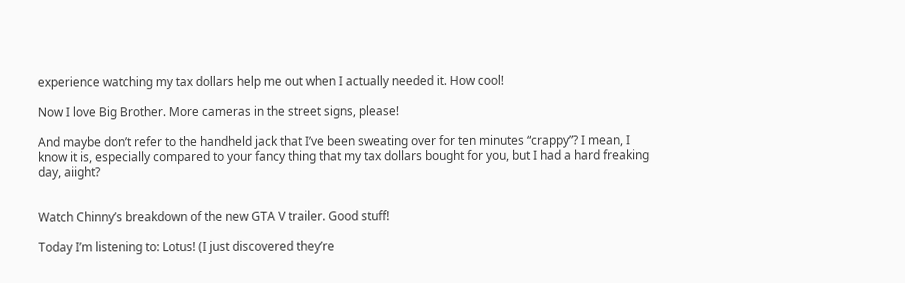experience watching my tax dollars help me out when I actually needed it. How cool!

Now I love Big Brother. More cameras in the street signs, please!

And maybe don’t refer to the handheld jack that I’ve been sweating over for ten minutes “crappy”? I mean, I know it is, especially compared to your fancy thing that my tax dollars bought for you, but I had a hard freaking day, aiight?


Watch Chinny’s breakdown of the new GTA V trailer. Good stuff!

Today I’m listening to: Lotus! (I just discovered they’re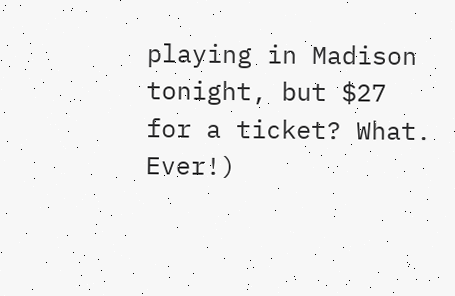playing in Madison tonight, but $27 for a ticket? What. Ever!)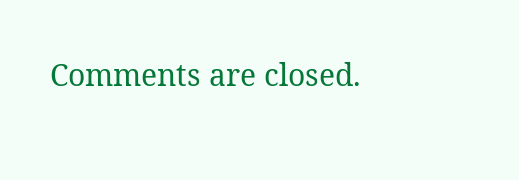Comments are closed.